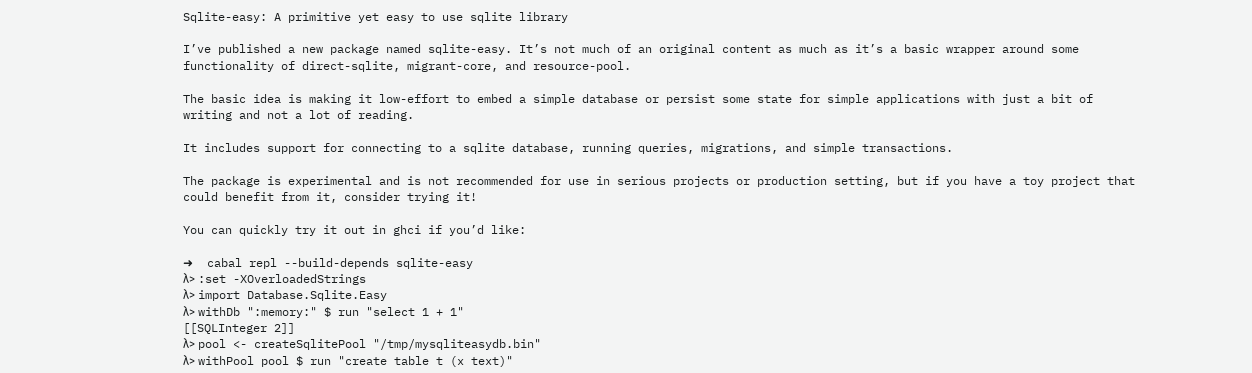Sqlite-easy: A primitive yet easy to use sqlite library

I’ve published a new package named sqlite-easy. It’s not much of an original content as much as it’s a basic wrapper around some functionality of direct-sqlite, migrant-core, and resource-pool.

The basic idea is making it low-effort to embed a simple database or persist some state for simple applications with just a bit of writing and not a lot of reading.

It includes support for connecting to a sqlite database, running queries, migrations, and simple transactions.

The package is experimental and is not recommended for use in serious projects or production setting, but if you have a toy project that could benefit from it, consider trying it!

You can quickly try it out in ghci if you’d like:

➜  cabal repl --build-depends sqlite-easy
λ> :set -XOverloadedStrings
λ> import Database.Sqlite.Easy
λ> withDb ":memory:" $ run "select 1 + 1"
[[SQLInteger 2]]
λ> pool <- createSqlitePool "/tmp/mysqliteasydb.bin"
λ> withPool pool $ run "create table t (x text)"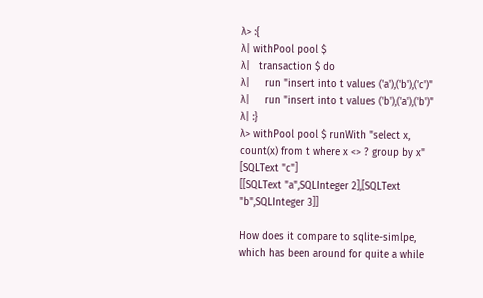λ> :{
λ| withPool pool $
λ|   transaction $ do
λ|     run "insert into t values ('a'),('b'),('c')"
λ|     run "insert into t values ('b'),('a'),('b')"
λ| :}
λ> withPool pool $ runWith "select x, count(x) from t where x <> ? group by x" [SQLText "c"]
[[SQLText "a",SQLInteger 2],[SQLText "b",SQLInteger 3]]

How does it compare to sqlite-simlpe, which has been around for quite a while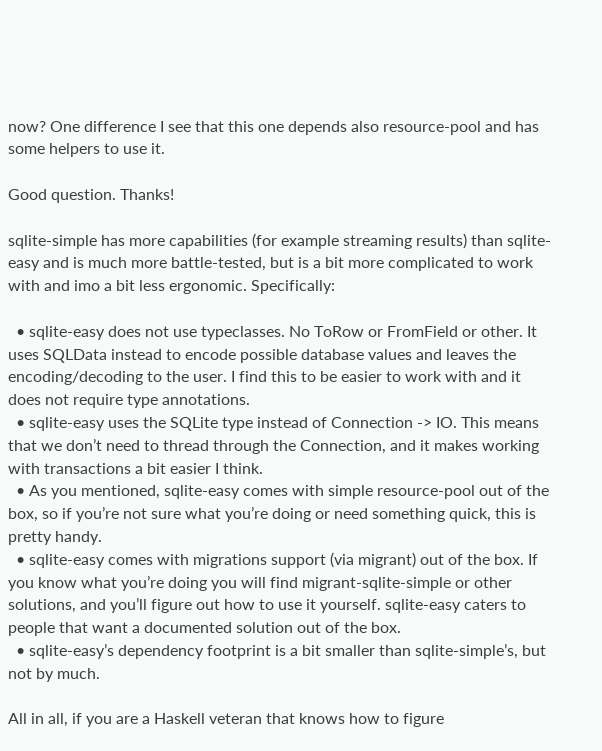now? One difference I see that this one depends also resource-pool and has some helpers to use it.

Good question. Thanks!

sqlite-simple has more capabilities (for example streaming results) than sqlite-easy and is much more battle-tested, but is a bit more complicated to work with and imo a bit less ergonomic. Specifically:

  • sqlite-easy does not use typeclasses. No ToRow or FromField or other. It uses SQLData instead to encode possible database values and leaves the encoding/decoding to the user. I find this to be easier to work with and it does not require type annotations.
  • sqlite-easy uses the SQLite type instead of Connection -> IO. This means that we don’t need to thread through the Connection, and it makes working with transactions a bit easier I think.
  • As you mentioned, sqlite-easy comes with simple resource-pool out of the box, so if you’re not sure what you’re doing or need something quick, this is pretty handy.
  • sqlite-easy comes with migrations support (via migrant) out of the box. If you know what you’re doing you will find migrant-sqlite-simple or other solutions, and you’ll figure out how to use it yourself. sqlite-easy caters to people that want a documented solution out of the box.
  • sqlite-easy’s dependency footprint is a bit smaller than sqlite-simple’s, but not by much.

All in all, if you are a Haskell veteran that knows how to figure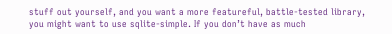stuff out yourself, and you want a more featureful, battle-tested library, you might want to use sqlite-simple. If you don’t have as much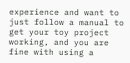experience and want to just follow a manual to get your toy project working, and you are fine with using a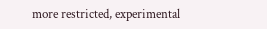more restricted, experimental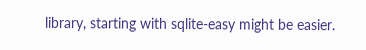library, starting with sqlite-easy might be easier.